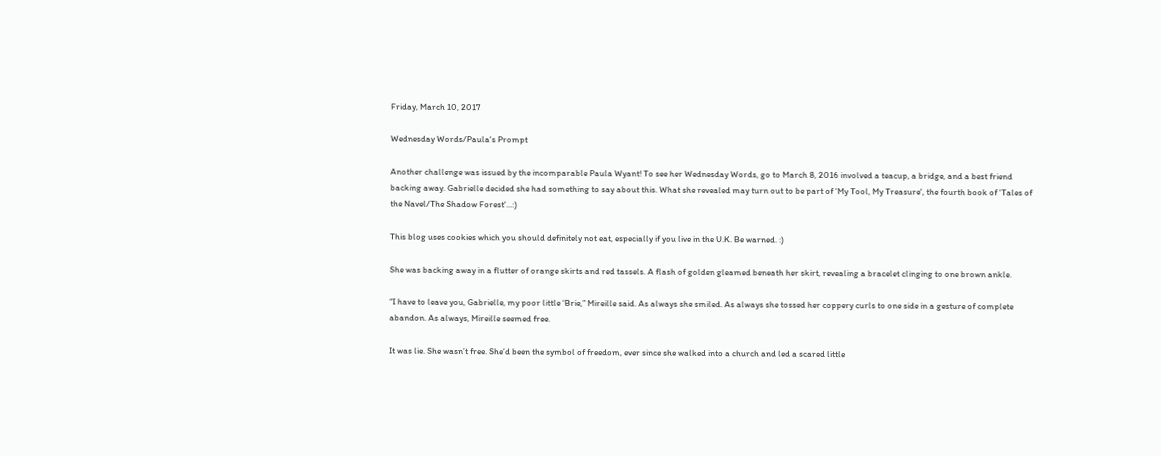Friday, March 10, 2017

Wednesday Words/Paula's Prompt

Another challenge was issued by the incomparable Paula Wyant! To see her Wednesday Words, go to March 8, 2016 involved a teacup, a bridge, and a best friend backing away. Gabrielle decided she had something to say about this. What she revealed may turn out to be part of 'My Tool, My Treasure', the fourth book of 'Tales of the Navel/The Shadow Forest'...:)

This blog uses cookies which you should definitely not eat, especially if you live in the U.K. Be warned. :)

She was backing away in a flutter of orange skirts and red tassels. A flash of golden gleamed beneath her skirt, revealing a bracelet clinging to one brown ankle.

“I have to leave you, Gabrielle, my poor little ‘Brie,” Mireille said. As always she smiled. As always she tossed her coppery curls to one side in a gesture of complete abandon. As always, Mireille seemed free.

It was lie. She wasn’t free. She’d been the symbol of freedom, ever since she walked into a church and led a scared little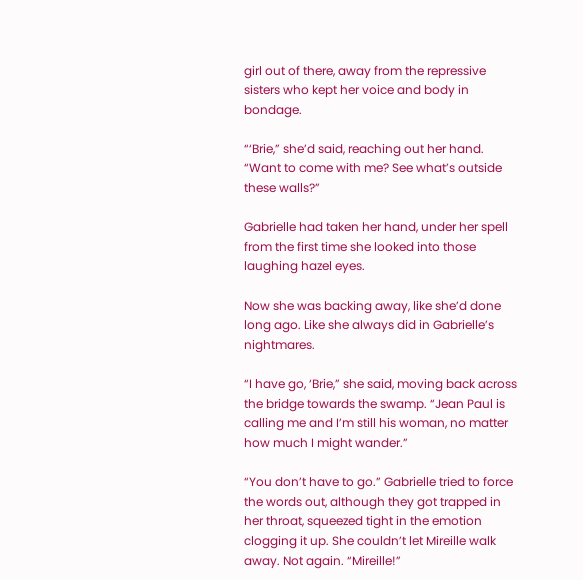girl out of there, away from the repressive sisters who kept her voice and body in bondage.

“‘Brie,” she’d said, reaching out her hand. “Want to come with me? See what’s outside these walls?”

Gabrielle had taken her hand, under her spell from the first time she looked into those laughing hazel eyes.

Now she was backing away, like she’d done long ago. Like she always did in Gabrielle’s nightmares.

“I have go, ‘Brie,” she said, moving back across the bridge towards the swamp. “Jean Paul is calling me and I’m still his woman, no matter how much I might wander.”

“You don’t have to go.” Gabrielle tried to force the words out, although they got trapped in her throat, squeezed tight in the emotion clogging it up. She couldn’t let Mireille walk away. Not again. “Mireille!”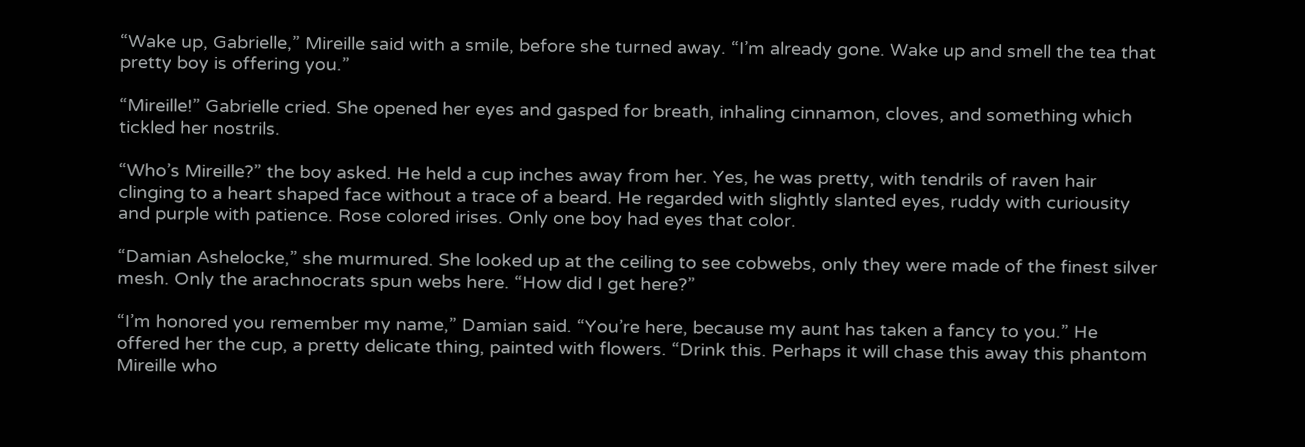“Wake up, Gabrielle,” Mireille said with a smile, before she turned away. “I’m already gone. Wake up and smell the tea that pretty boy is offering you.”

“Mireille!” Gabrielle cried. She opened her eyes and gasped for breath, inhaling cinnamon, cloves, and something which tickled her nostrils.

“Who’s Mireille?” the boy asked. He held a cup inches away from her. Yes, he was pretty, with tendrils of raven hair clinging to a heart shaped face without a trace of a beard. He regarded with slightly slanted eyes, ruddy with curiousity and purple with patience. Rose colored irises. Only one boy had eyes that color.

“Damian Ashelocke,” she murmured. She looked up at the ceiling to see cobwebs, only they were made of the finest silver mesh. Only the arachnocrats spun webs here. “How did I get here?”

“I’m honored you remember my name,” Damian said. “You’re here, because my aunt has taken a fancy to you.” He offered her the cup, a pretty delicate thing, painted with flowers. “Drink this. Perhaps it will chase this away this phantom Mireille who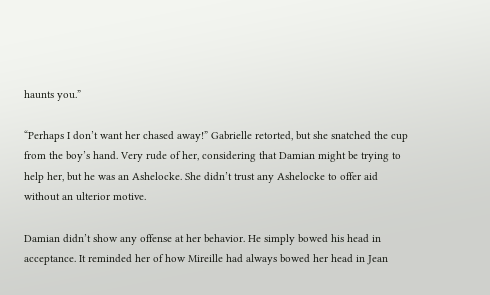haunts you.”

“Perhaps I don’t want her chased away!” Gabrielle retorted, but she snatched the cup from the boy’s hand. Very rude of her, considering that Damian might be trying to help her, but he was an Ashelocke. She didn’t trust any Ashelocke to offer aid without an ulterior motive.

Damian didn’t show any offense at her behavior. He simply bowed his head in acceptance. It reminded her of how Mireille had always bowed her head in Jean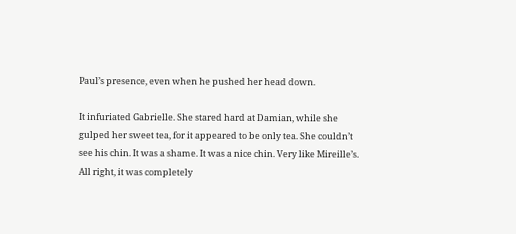Paul’s presence, even when he pushed her head down.

It infuriated Gabrielle. She stared hard at Damian, while she gulped her sweet tea, for it appeared to be only tea. She couldn’t see his chin. It was a shame. It was a nice chin. Very like Mireille’s. All right, it was completely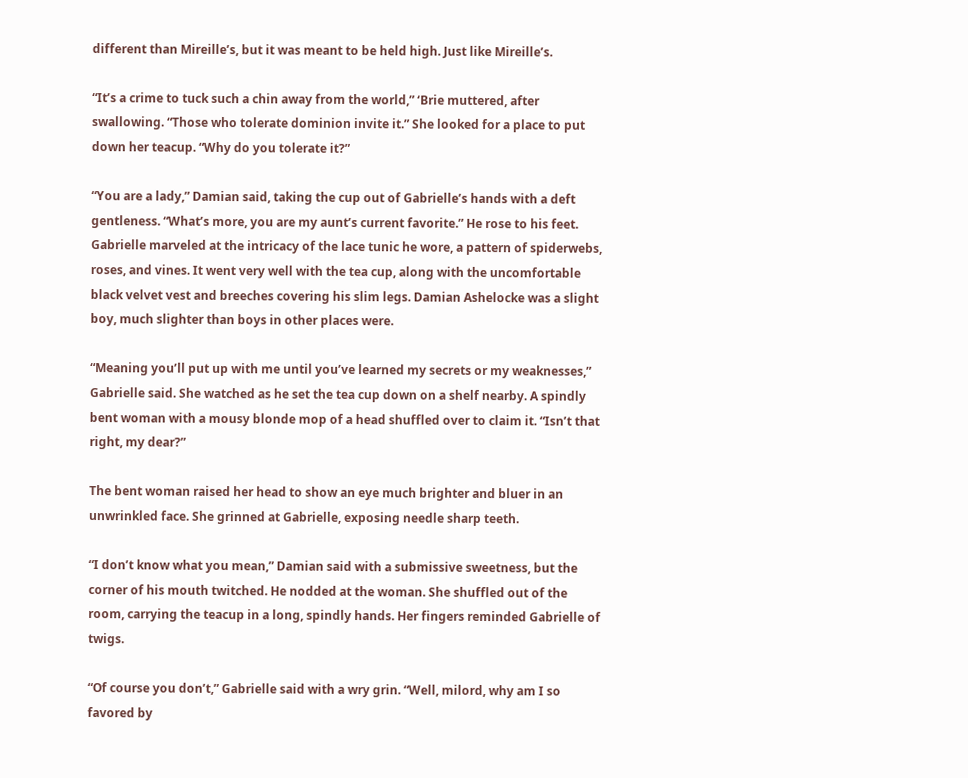different than Mireille’s, but it was meant to be held high. Just like Mireille’s.

“It’s a crime to tuck such a chin away from the world,” ‘Brie muttered, after swallowing. “Those who tolerate dominion invite it.” She looked for a place to put down her teacup. “Why do you tolerate it?”

“You are a lady,” Damian said, taking the cup out of Gabrielle’s hands with a deft gentleness. “What’s more, you are my aunt’s current favorite.” He rose to his feet. Gabrielle marveled at the intricacy of the lace tunic he wore, a pattern of spiderwebs, roses, and vines. It went very well with the tea cup, along with the uncomfortable black velvet vest and breeches covering his slim legs. Damian Ashelocke was a slight boy, much slighter than boys in other places were.

“Meaning you’ll put up with me until you’ve learned my secrets or my weaknesses,” Gabrielle said. She watched as he set the tea cup down on a shelf nearby. A spindly bent woman with a mousy blonde mop of a head shuffled over to claim it. “Isn’t that right, my dear?”

The bent woman raised her head to show an eye much brighter and bluer in an unwrinkled face. She grinned at Gabrielle, exposing needle sharp teeth.

“I don’t know what you mean,” Damian said with a submissive sweetness, but the corner of his mouth twitched. He nodded at the woman. She shuffled out of the room, carrying the teacup in a long, spindly hands. Her fingers reminded Gabrielle of twigs.

“Of course you don’t,” Gabrielle said with a wry grin. “Well, milord, why am I so favored by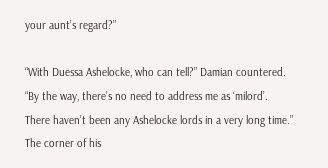your aunt’s regard?”

“With Duessa Ashelocke, who can tell?” Damian countered. “By the way, there’s no need to address me as ‘milord’. There haven’t been any Ashelocke lords in a very long time.” The corner of his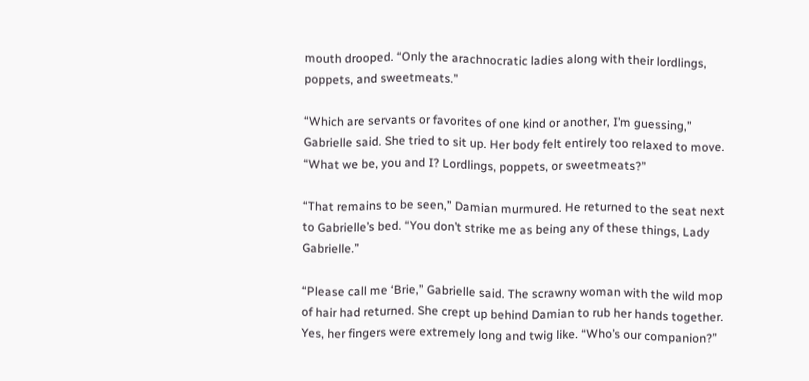mouth drooped. “Only the arachnocratic ladies along with their lordlings, poppets, and sweetmeats.”

“Which are servants or favorites of one kind or another, I’m guessing,” Gabrielle said. She tried to sit up. Her body felt entirely too relaxed to move. “What we be, you and I? Lordlings, poppets, or sweetmeats?”

“That remains to be seen,” Damian murmured. He returned to the seat next to Gabrielle’s bed. “You don’t strike me as being any of these things, Lady Gabrielle.”

“Please call me ‘Brie,” Gabrielle said. The scrawny woman with the wild mop of hair had returned. She crept up behind Damian to rub her hands together. Yes, her fingers were extremely long and twig like. “Who’s our companion?”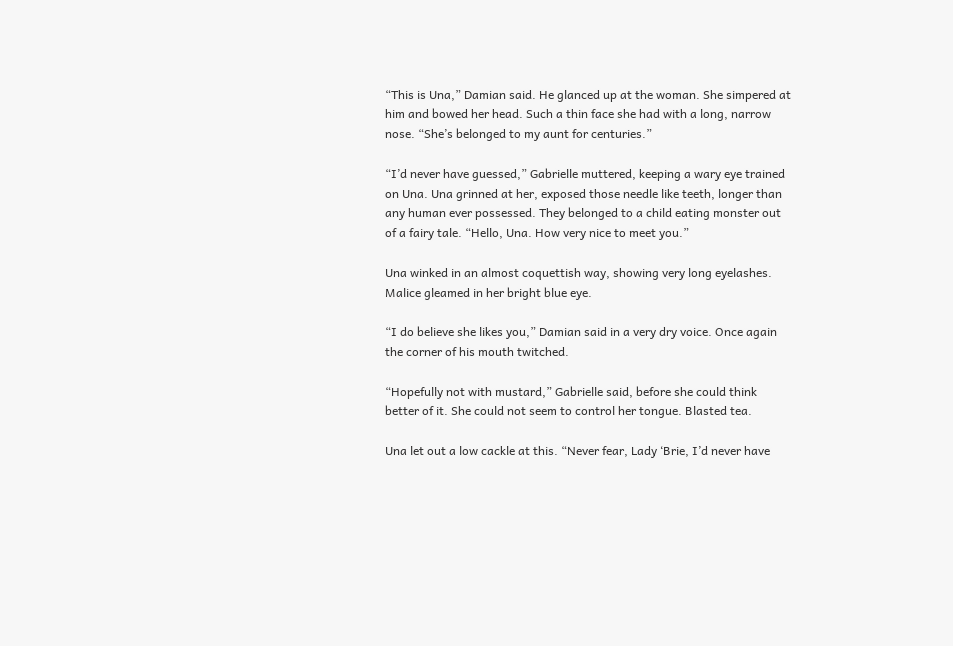“This is Una,” Damian said. He glanced up at the woman. She simpered at him and bowed her head. Such a thin face she had with a long, narrow nose. “She’s belonged to my aunt for centuries.”

“I’d never have guessed,” Gabrielle muttered, keeping a wary eye trained on Una. Una grinned at her, exposed those needle like teeth, longer than any human ever possessed. They belonged to a child eating monster out of a fairy tale. “Hello, Una. How very nice to meet you.”

Una winked in an almost coquettish way, showing very long eyelashes. Malice gleamed in her bright blue eye.

“I do believe she likes you,” Damian said in a very dry voice. Once again the corner of his mouth twitched.

“Hopefully not with mustard,” Gabrielle said, before she could think better of it. She could not seem to control her tongue. Blasted tea.

Una let out a low cackle at this. “Never fear, Lady ‘Brie, I’d never have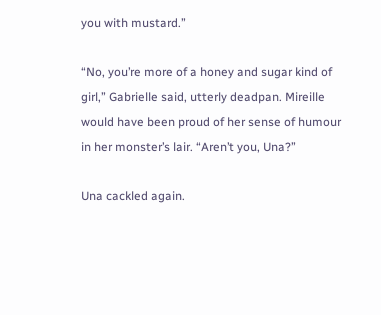you with mustard.”

“No, you’re more of a honey and sugar kind of girl,” Gabrielle said, utterly deadpan. Mireille would have been proud of her sense of humour in her monster’s lair. “Aren’t you, Una?”

Una cackled again.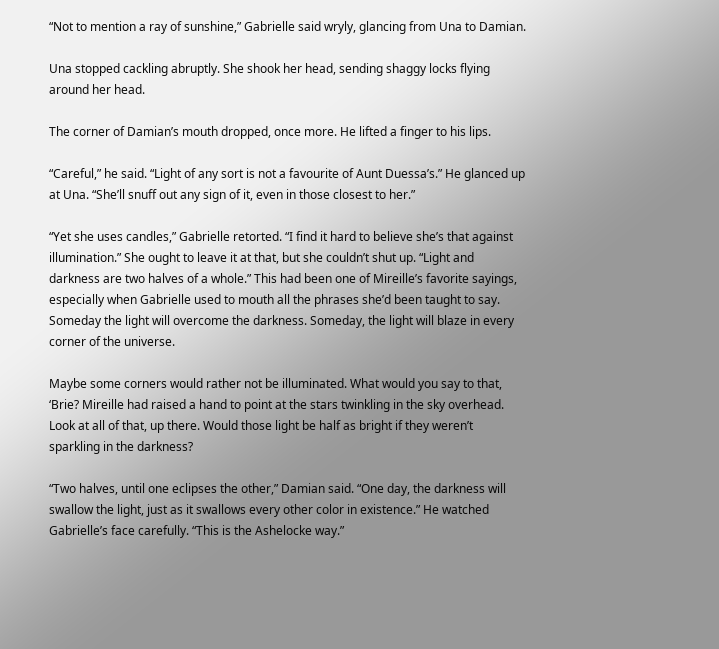“Not to mention a ray of sunshine,” Gabrielle said wryly, glancing from Una to Damian.

Una stopped cackling abruptly. She shook her head, sending shaggy locks flying around her head.

The corner of Damian’s mouth dropped, once more. He lifted a finger to his lips.

“Careful,” he said. “Light of any sort is not a favourite of Aunt Duessa’s.” He glanced up at Una. “She’ll snuff out any sign of it, even in those closest to her.”

“Yet she uses candles,” Gabrielle retorted. “I find it hard to believe she’s that against illumination.” She ought to leave it at that, but she couldn’t shut up. “Light and darkness are two halves of a whole.” This had been one of Mireille’s favorite sayings, especially when Gabrielle used to mouth all the phrases she’d been taught to say. Someday the light will overcome the darkness. Someday, the light will blaze in every corner of the universe.

Maybe some corners would rather not be illuminated. What would you say to that, ‘Brie? Mireille had raised a hand to point at the stars twinkling in the sky overhead. Look at all of that, up there. Would those light be half as bright if they weren’t sparkling in the darkness?

“Two halves, until one eclipses the other,” Damian said. “One day, the darkness will swallow the light, just as it swallows every other color in existence.” He watched Gabrielle’s face carefully. “This is the Ashelocke way.”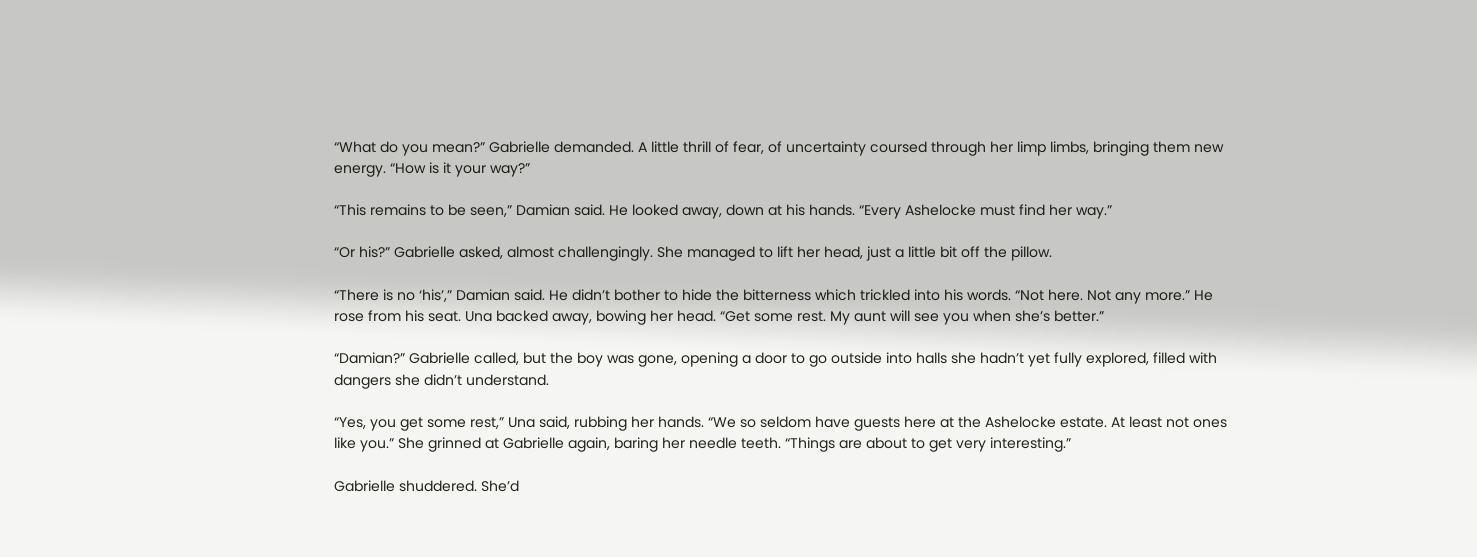“What do you mean?” Gabrielle demanded. A little thrill of fear, of uncertainty coursed through her limp limbs, bringing them new energy. “How is it your way?”

“This remains to be seen,” Damian said. He looked away, down at his hands. “Every Ashelocke must find her way.”

“Or his?” Gabrielle asked, almost challengingly. She managed to lift her head, just a little bit off the pillow.

“There is no ‘his’,” Damian said. He didn’t bother to hide the bitterness which trickled into his words. “Not here. Not any more.” He rose from his seat. Una backed away, bowing her head. “Get some rest. My aunt will see you when she’s better.”

“Damian?” Gabrielle called, but the boy was gone, opening a door to go outside into halls she hadn’t yet fully explored, filled with dangers she didn’t understand.

“Yes, you get some rest,” Una said, rubbing her hands. “We so seldom have guests here at the Ashelocke estate. At least not ones like you.” She grinned at Gabrielle again, baring her needle teeth. “Things are about to get very interesting.”

Gabrielle shuddered. She’d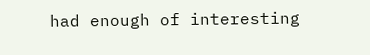had enough of interesting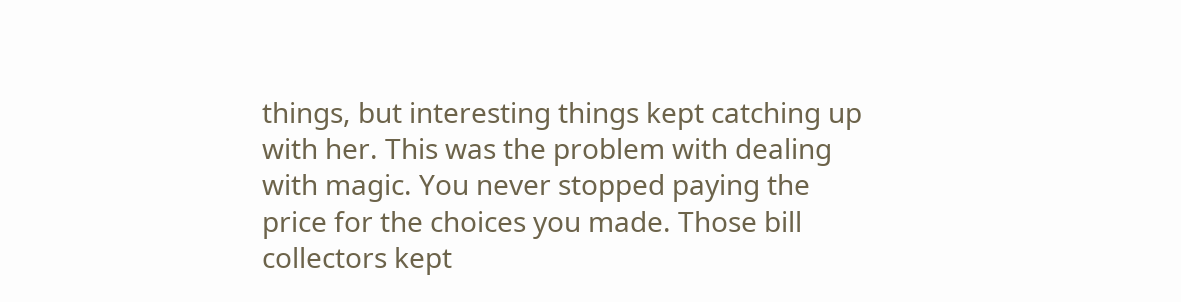things, but interesting things kept catching up with her. This was the problem with dealing with magic. You never stopped paying the price for the choices you made. Those bill collectors kept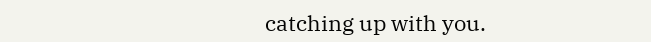catching up with you.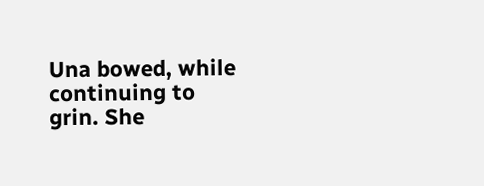Una bowed, while continuing to grin. She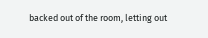backed out of the room, letting out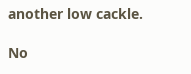another low cackle.

No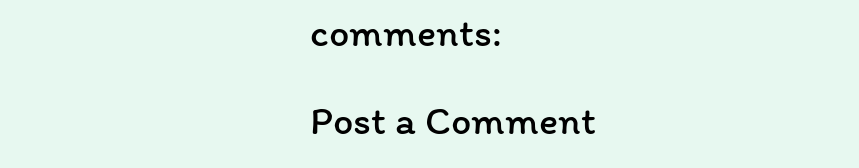comments:

Post a Comment